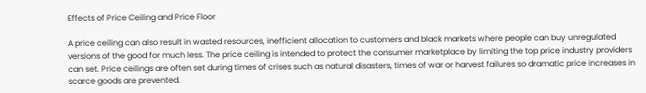Effects of Price Ceiling and Price Floor

A price ceiling can also result in wasted resources, inefficient allocation to customers and black markets where people can buy unregulated versions of the good for much less. The price ceiling is intended to protect the consumer marketplace by limiting the top price industry providers can set. Price ceilings are often set during times of crises such as natural disasters, times of war or harvest failures so dramatic price increases in scarce goods are prevented.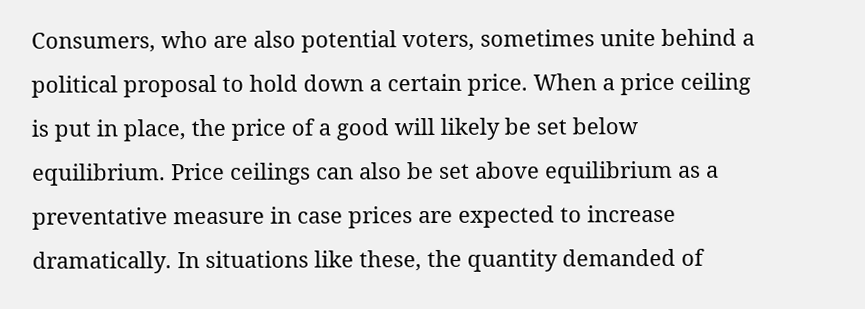Consumers, who are also potential voters, sometimes unite behind a political proposal to hold down a certain price. When a price ceiling is put in place, the price of a good will likely be set below equilibrium. Price ceilings can also be set above equilibrium as a preventative measure in case prices are expected to increase dramatically. In situations like these, the quantity demanded of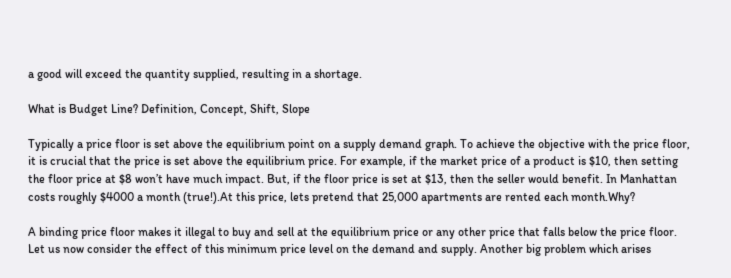a good will exceed the quantity supplied, resulting in a shortage.

What is Budget Line? Definition, Concept, Shift, Slope

Typically a price floor is set above the equilibrium point on a supply demand graph. To achieve the objective with the price floor, it is crucial that the price is set above the equilibrium price. For example, if the market price of a product is $10, then setting the floor price at $8 won’t have much impact. But, if the floor price is set at $13, then the seller would benefit. In Manhattan costs roughly $4000 a month (true!).At this price, lets pretend that 25,000 apartments are rented each month.Why?

A binding price floor makes it illegal to buy and sell at the equilibrium price or any other price that falls below the price floor. Let us now consider the effect of this minimum price level on the demand and supply. Another big problem which arises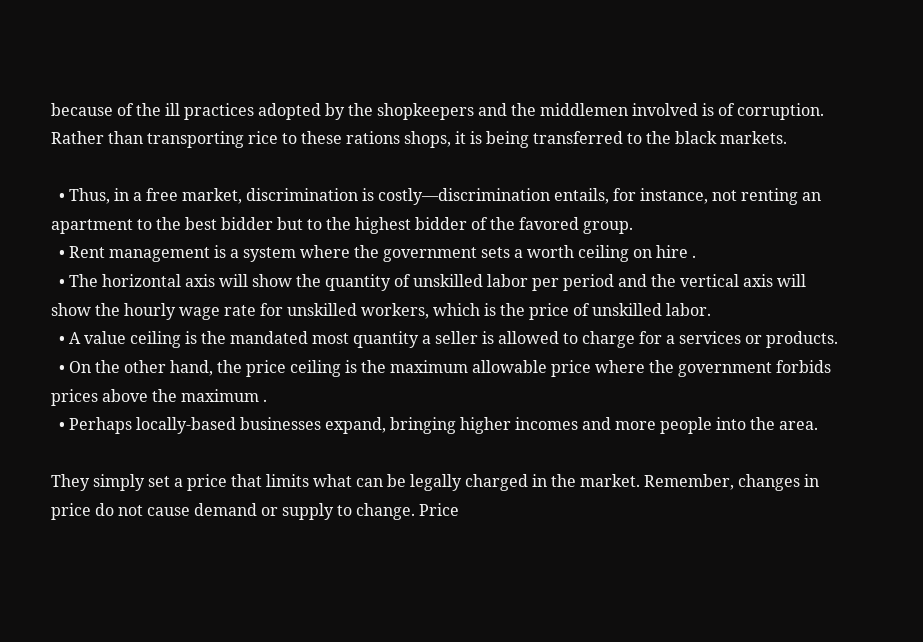because of the ill practices adopted by the shopkeepers and the middlemen involved is of corruption. Rather than transporting rice to these rations shops, it is being transferred to the black markets.

  • Thus, in a free market, discrimination is costly—discrimination entails, for instance, not renting an apartment to the best bidder but to the highest bidder of the favored group.
  • Rent management is a system where the government sets a worth ceiling on hire .
  • The horizontal axis will show the quantity of unskilled labor per period and the vertical axis will show the hourly wage rate for unskilled workers, which is the price of unskilled labor.
  • A value ceiling is the mandated most quantity a seller is allowed to charge for a services or products.
  • On the other hand, the price ceiling is the maximum allowable price where the government forbids prices above the maximum .
  • Perhaps locally-based businesses expand, bringing higher incomes and more people into the area.

They simply set a price that limits what can be legally charged in the market. Remember, changes in price do not cause demand or supply to change. Price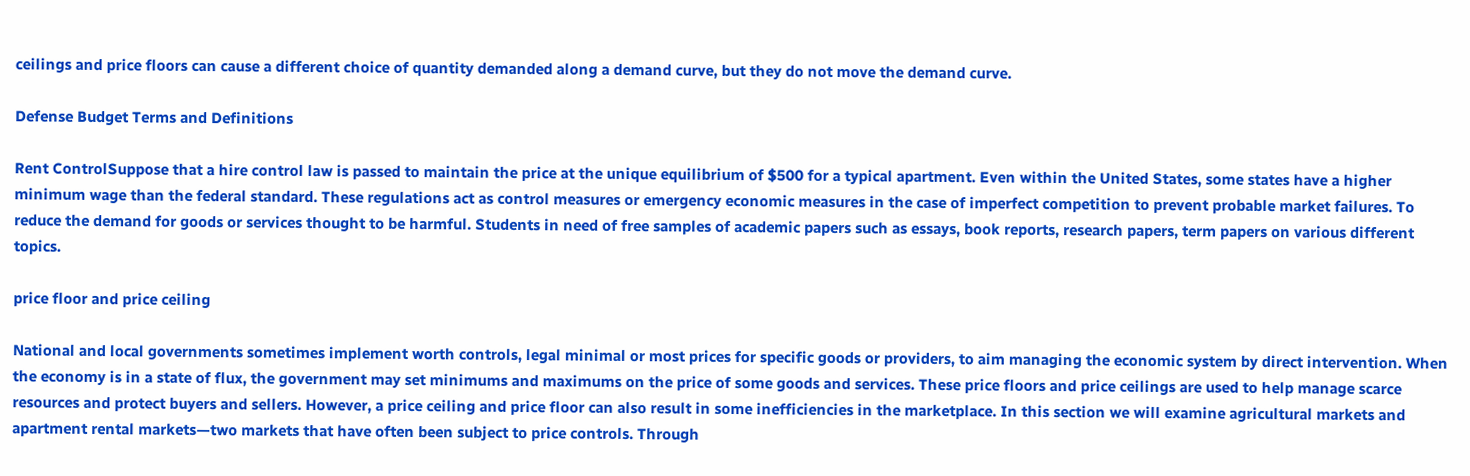ceilings and price floors can cause a different choice of quantity demanded along a demand curve, but they do not move the demand curve.

Defense Budget Terms and Definitions

Rent ControlSuppose that a hire control law is passed to maintain the price at the unique equilibrium of $500 for a typical apartment. Even within the United States, some states have a higher minimum wage than the federal standard. These regulations act as control measures or emergency economic measures in the case of imperfect competition to prevent probable market failures. To reduce the demand for goods or services thought to be harmful. Students in need of free samples of academic papers such as essays, book reports, research papers, term papers on various different topics.

price floor and price ceiling

National and local governments sometimes implement worth controls, legal minimal or most prices for specific goods or providers, to aim managing the economic system by direct intervention. When the economy is in a state of flux, the government may set minimums and maximums on the price of some goods and services. These price floors and price ceilings are used to help manage scarce resources and protect buyers and sellers. However, a price ceiling and price floor can also result in some inefficiencies in the marketplace. In this section we will examine agricultural markets and apartment rental markets—two markets that have often been subject to price controls. Through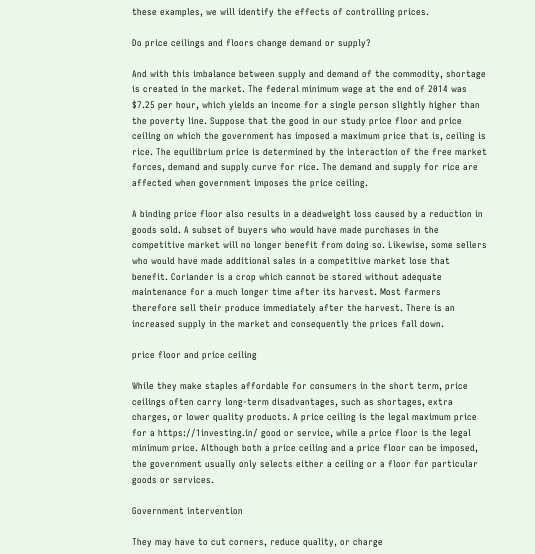these examples, we will identify the effects of controlling prices.

Do price ceilings and floors change demand or supply?

And with this imbalance between supply and demand of the commodity, shortage is created in the market. The federal minimum wage at the end of 2014 was $7.25 per hour, which yields an income for a single person slightly higher than the poverty line. Suppose that the good in our study price floor and price ceiling on which the government has imposed a maximum price that is, ceiling is rice. The equilibrium price is determined by the interaction of the free market forces, demand and supply curve for rice. The demand and supply for rice are affected when government imposes the price ceiling.

A binding price floor also results in a deadweight loss caused by a reduction in goods sold. A subset of buyers who would have made purchases in the competitive market will no longer benefit from doing so. Likewise, some sellers who would have made additional sales in a competitive market lose that benefit. Coriander is a crop which cannot be stored without adequate maintenance for a much longer time after its harvest. Most farmers therefore sell their produce immediately after the harvest. There is an increased supply in the market and consequently the prices fall down.

price floor and price ceiling

While they make staples affordable for consumers in the short term, price ceilings often carry long-term disadvantages, such as shortages, extra charges, or lower quality products. A price ceiling is the legal maximum price for a https://1investing.in/ good or service, while a price floor is the legal minimum price. Although both a price ceiling and a price floor can be imposed, the government usually only selects either a ceiling or a floor for particular goods or services.

Government intervention

They may have to cut corners, reduce quality, or charge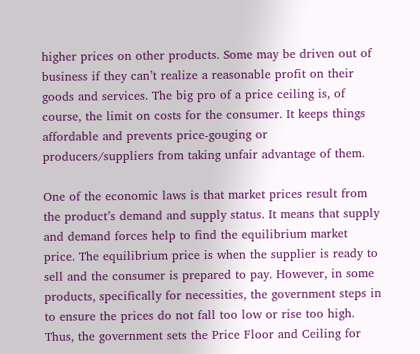higher prices on other products. Some may be driven out of business if they can’t realize a reasonable profit on their goods and services. The big pro of a price ceiling is, of course, the limit on costs for the consumer. It keeps things affordable and prevents price-gouging or producers/suppliers from taking unfair advantage of them.

One of the economic laws is that market prices result from the product’s demand and supply status. It means that supply and demand forces help to find the equilibrium market price. The equilibrium price is when the supplier is ready to sell and the consumer is prepared to pay. However, in some products, specifically for necessities, the government steps in to ensure the prices do not fall too low or rise too high. Thus, the government sets the Price Floor and Ceiling for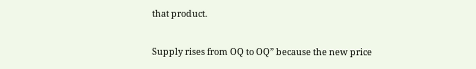that product.

Supply rises from OQ to OQ” because the new price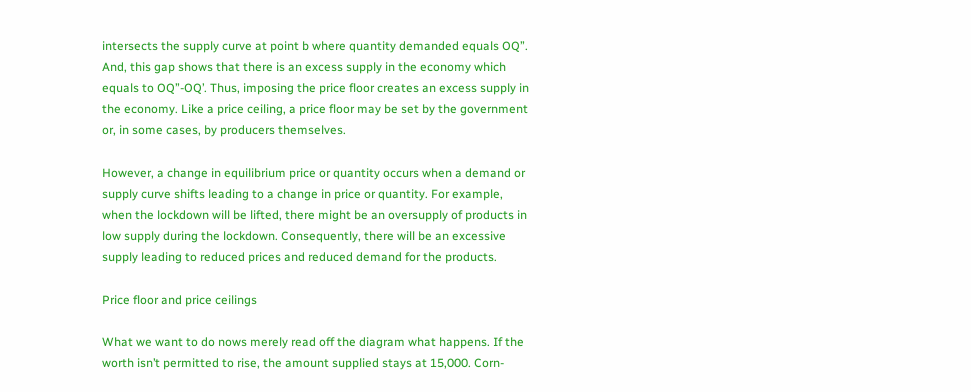intersects the supply curve at point b where quantity demanded equals OQ”. And, this gap shows that there is an excess supply in the economy which equals to OQ”-OQ’. Thus, imposing the price floor creates an excess supply in the economy. Like a price ceiling, a price floor may be set by the government or, in some cases, by producers themselves.

However, a change in equilibrium price or quantity occurs when a demand or supply curve shifts leading to a change in price or quantity. For example, when the lockdown will be lifted, there might be an oversupply of products in low supply during the lockdown. Consequently, there will be an excessive supply leading to reduced prices and reduced demand for the products.

Price floor and price ceilings

What we want to do nows merely read off the diagram what happens. If the worth isn’t permitted to rise, the amount supplied stays at 15,000. Corn-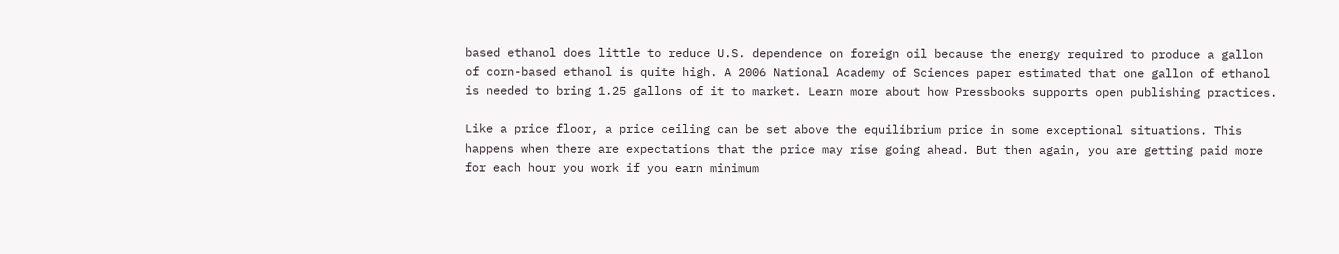based ethanol does little to reduce U.S. dependence on foreign oil because the energy required to produce a gallon of corn-based ethanol is quite high. A 2006 National Academy of Sciences paper estimated that one gallon of ethanol is needed to bring 1.25 gallons of it to market. Learn more about how Pressbooks supports open publishing practices.

Like a price floor, a price ceiling can be set above the equilibrium price in some exceptional situations. This happens when there are expectations that the price may rise going ahead. But then again, you are getting paid more for each hour you work if you earn minimum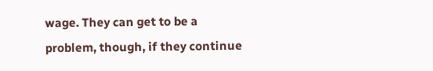wage. They can get to be a problem, though, if they continue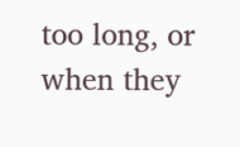too long, or when they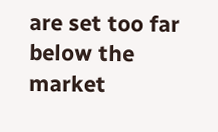are set too far below the market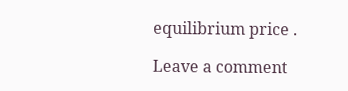equilibrium price .

Leave a comment